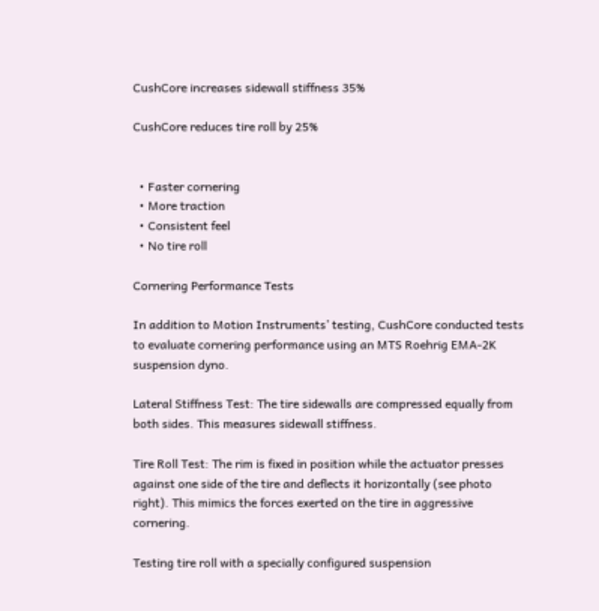CushCore increases sidewall stiffness 35%

CushCore reduces tire roll by 25%


  • Faster cornering
  • More traction
  • Consistent feel
  • No tire roll

Cornering Performance Tests

In addition to Motion Instruments’ testing, CushCore conducted tests to evaluate cornering performance using an MTS Roehrig EMA-2K suspension dyno.

Lateral Stiffness Test: The tire sidewalls are compressed equally from both sides. This measures sidewall stiffness.

Tire Roll Test: The rim is fixed in position while the actuator presses against one side of the tire and deflects it horizontally (see photo right). This mimics the forces exerted on the tire in aggressive cornering.

Testing tire roll with a specially configured suspension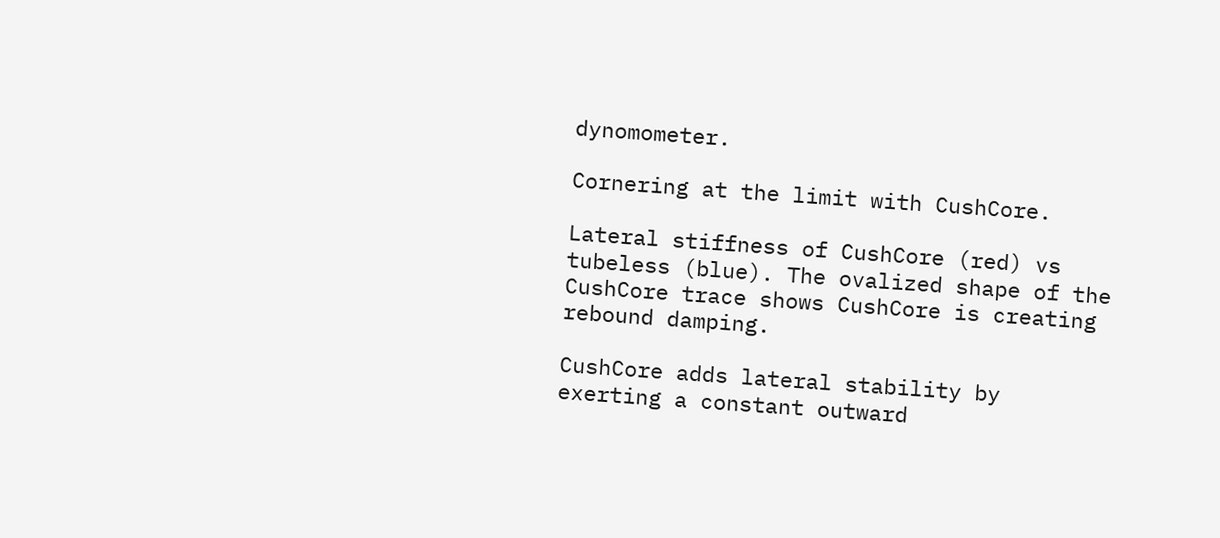dynomometer.

Cornering at the limit with CushCore.

Lateral stiffness of CushCore (red) vs tubeless (blue). The ovalized shape of the CushCore trace shows CushCore is creating rebound damping.

CushCore adds lateral stability by exerting a constant outward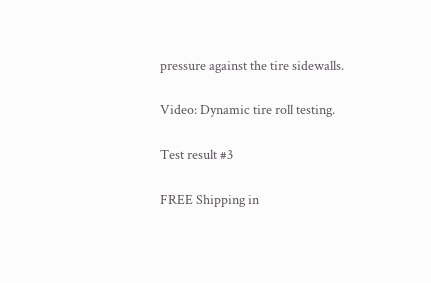pressure against the tire sidewalls.

Video: Dynamic tire roll testing.

Test result #3

FREE Shipping in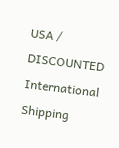USA / DISCOUNTED International Shipping